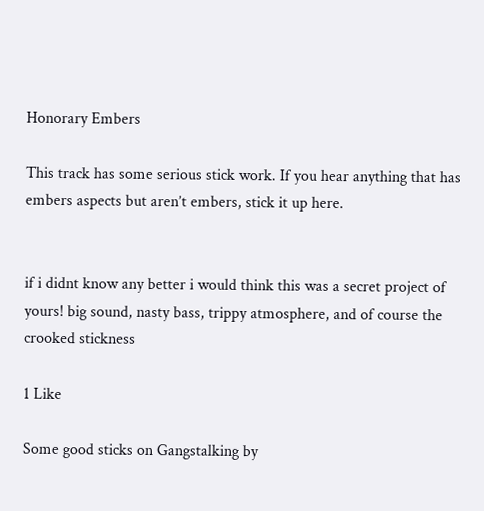Honorary Embers

This track has some serious stick work. If you hear anything that has embers aspects but aren’t embers, stick it up here.


if i didnt know any better i would think this was a secret project of yours! big sound, nasty bass, trippy atmosphere, and of course the crooked stickness

1 Like

Some good sticks on Gangstalking by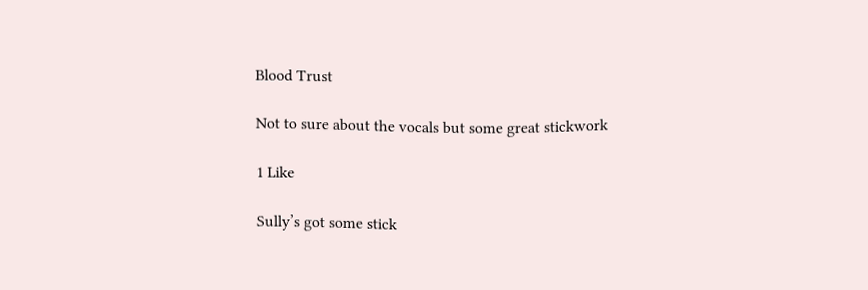Blood Trust

Not to sure about the vocals but some great stickwork

1 Like

Sully’s got some stick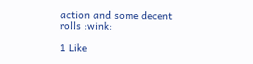action and some decent rolls :wink:

1 Like